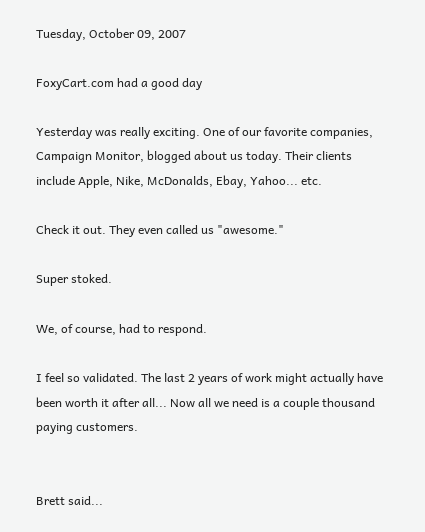Tuesday, October 09, 2007

FoxyCart.com had a good day

Yesterday was really exciting. One of our favorite companies, Campaign Monitor, blogged about us today. Their clients include Apple, Nike, McDonalds, Ebay, Yahoo... etc.

Check it out. They even called us "awesome."

Super stoked.

We, of course, had to respond.

I feel so validated. The last 2 years of work might actually have been worth it after all... Now all we need is a couple thousand paying customers.


Brett said...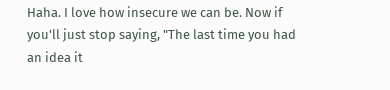Haha. I love how insecure we can be. Now if you'll just stop saying, "The last time you had an idea it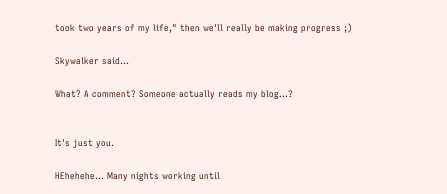took two years of my life," then we'll really be making progress ;)

Skywalker said...

What? A comment? Someone actually reads my blog...?


It's just you.

HEhehehe... Many nights working until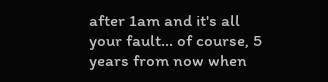after 1am and it's all your fault... of course, 5 years from now when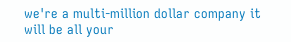we're a multi-million dollar company it will be all your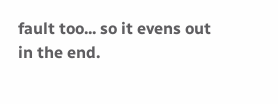fault too... so it evens out in the end.